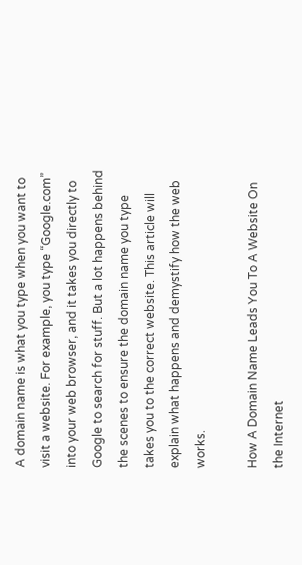A domain name is what you type when you want to visit a website. For example, you type “Google.com” into your web browser, and it takes you directly to Google to search for stuff. But a lot happens behind the scenes to ensure the domain name you type takes you to the correct website. This article will explain what happens and demystify how the web works.

How A Domain Name Leads You To A Website On the Internet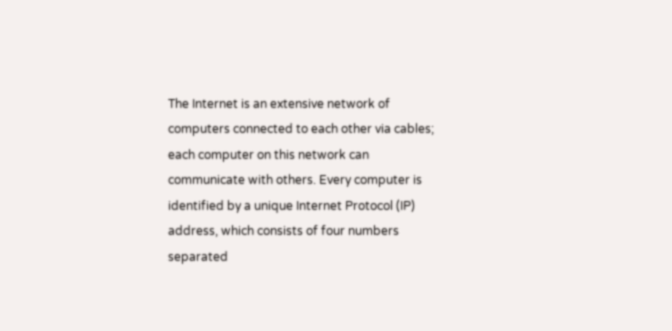The Internet is an extensive network of computers connected to each other via cables; each computer on this network can communicate with others. Every computer is identified by a unique Internet Protocol (IP) address, which consists of four numbers separated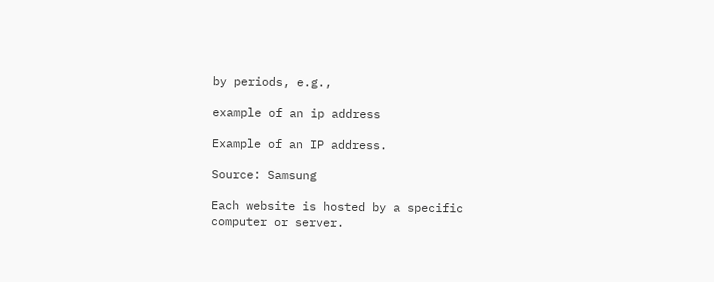by periods, e.g.,

example of an ip address

Example of an IP address.

Source: Samsung

Each website is hosted by a specific computer or server.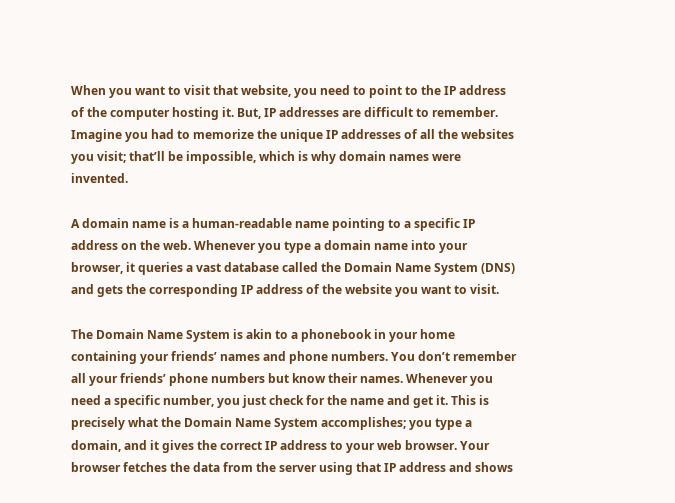When you want to visit that website, you need to point to the IP address of the computer hosting it. But, IP addresses are difficult to remember. Imagine you had to memorize the unique IP addresses of all the websites you visit; that’ll be impossible, which is why domain names were invented.

A domain name is a human-readable name pointing to a specific IP address on the web. Whenever you type a domain name into your browser, it queries a vast database called the Domain Name System (DNS) and gets the corresponding IP address of the website you want to visit.

The Domain Name System is akin to a phonebook in your home containing your friends’ names and phone numbers. You don’t remember all your friends’ phone numbers but know their names. Whenever you need a specific number, you just check for the name and get it. This is precisely what the Domain Name System accomplishes; you type a domain, and it gives the correct IP address to your web browser. Your browser fetches the data from the server using that IP address and shows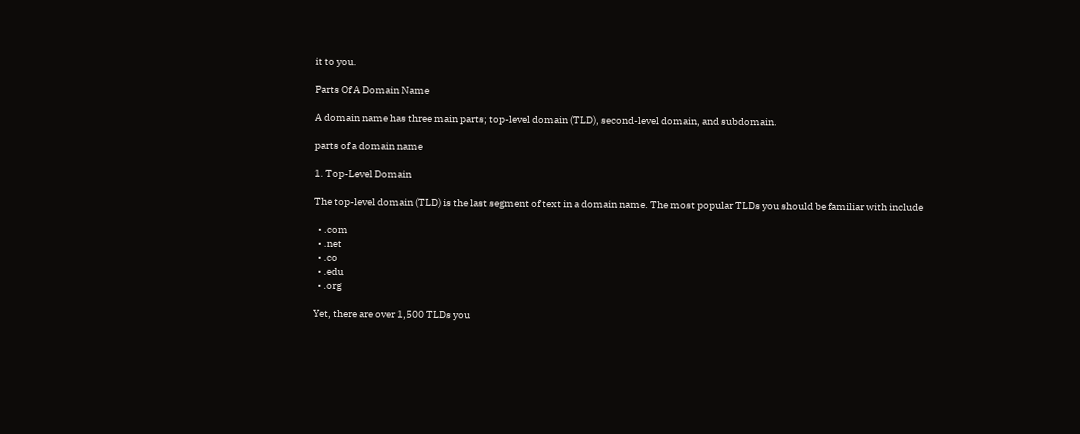it to you.

Parts Of A Domain Name

A domain name has three main parts; top-level domain (TLD), second-level domain, and subdomain.

parts of a domain name

1. Top-Level Domain

The top-level domain (TLD) is the last segment of text in a domain name. The most popular TLDs you should be familiar with include

  • .com
  • .net
  • .co
  • .edu
  • .org

Yet, there are over 1,500 TLDs you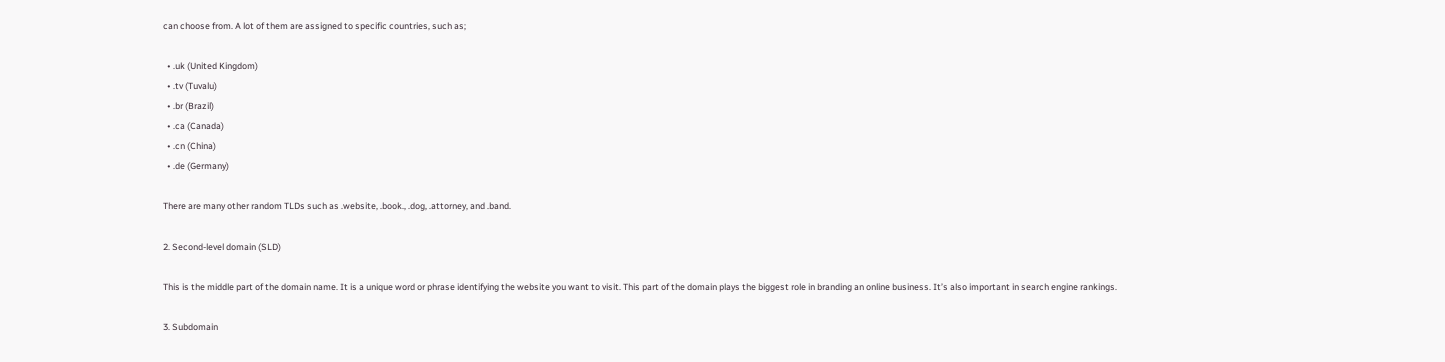can choose from. A lot of them are assigned to specific countries, such as;

  • .uk (United Kingdom)
  • .tv (Tuvalu)
  • .br (Brazil)
  • .ca (Canada)
  • .cn (China)
  • .de (Germany)

There are many other random TLDs such as .website, .book., .dog, .attorney, and .band.

2. Second-level domain (SLD)

This is the middle part of the domain name. It is a unique word or phrase identifying the website you want to visit. This part of the domain plays the biggest role in branding an online business. It’s also important in search engine rankings.

3. Subdomain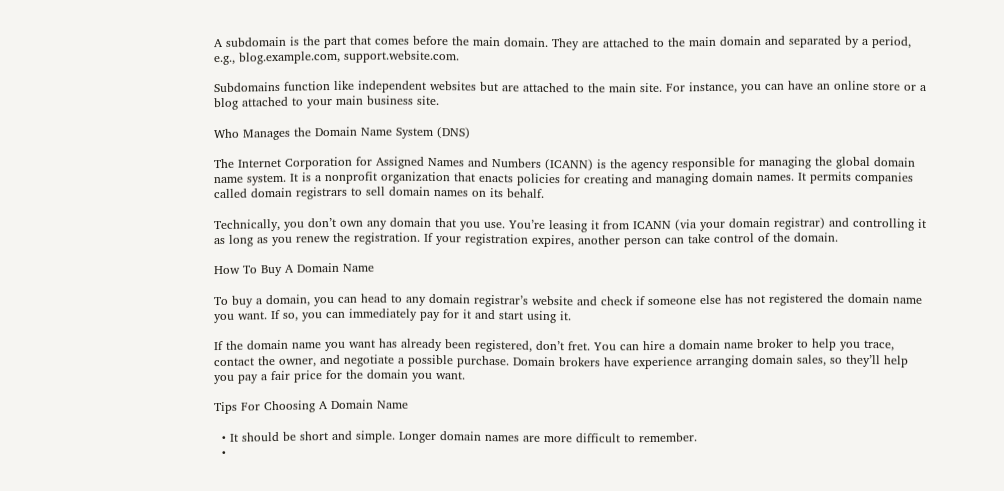A subdomain is the part that comes before the main domain. They are attached to the main domain and separated by a period, e.g., blog.example.com, support.website.com.

Subdomains function like independent websites but are attached to the main site. For instance, you can have an online store or a blog attached to your main business site.

Who Manages the Domain Name System (DNS)

The Internet Corporation for Assigned Names and Numbers (ICANN) is the agency responsible for managing the global domain name system. It is a nonprofit organization that enacts policies for creating and managing domain names. It permits companies called domain registrars to sell domain names on its behalf.

Technically, you don’t own any domain that you use. You’re leasing it from ICANN (via your domain registrar) and controlling it as long as you renew the registration. If your registration expires, another person can take control of the domain.

How To Buy A Domain Name

To buy a domain, you can head to any domain registrar’s website and check if someone else has not registered the domain name you want. If so, you can immediately pay for it and start using it.

If the domain name you want has already been registered, don’t fret. You can hire a domain name broker to help you trace, contact the owner, and negotiate a possible purchase. Domain brokers have experience arranging domain sales, so they’ll help you pay a fair price for the domain you want.

Tips For Choosing A Domain Name

  • It should be short and simple. Longer domain names are more difficult to remember.
  •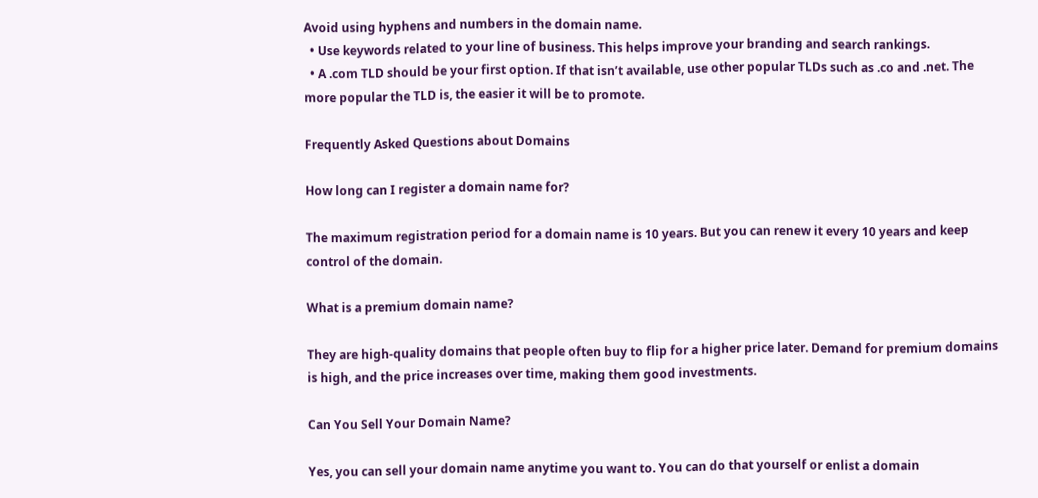Avoid using hyphens and numbers in the domain name.
  • Use keywords related to your line of business. This helps improve your branding and search rankings.
  • A .com TLD should be your first option. If that isn’t available, use other popular TLDs such as .co and .net. The more popular the TLD is, the easier it will be to promote.

Frequently Asked Questions about Domains

How long can I register a domain name for?

The maximum registration period for a domain name is 10 years. But you can renew it every 10 years and keep control of the domain.

What is a premium domain name?

They are high-quality domains that people often buy to flip for a higher price later. Demand for premium domains is high, and the price increases over time, making them good investments.

Can You Sell Your Domain Name?

Yes, you can sell your domain name anytime you want to. You can do that yourself or enlist a domain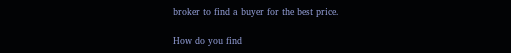broker to find a buyer for the best price.

How do you find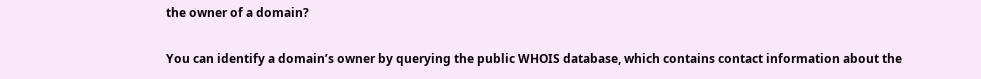the owner of a domain?

You can identify a domain’s owner by querying the public WHOIS database, which contains contact information about the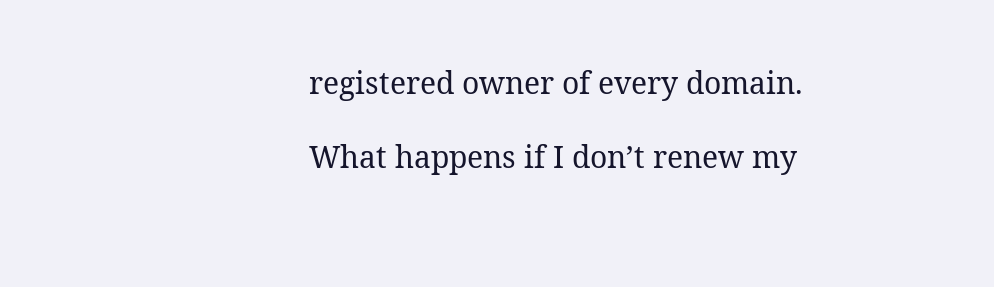registered owner of every domain.

What happens if I don’t renew my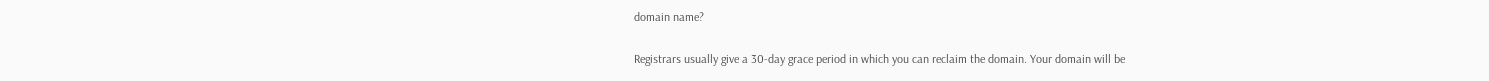domain name?

Registrars usually give a 30-day grace period in which you can reclaim the domain. Your domain will be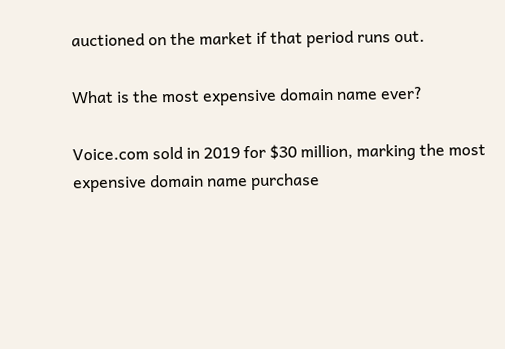auctioned on the market if that period runs out.

What is the most expensive domain name ever?

Voice.com sold in 2019 for $30 million, marking the most expensive domain name purchase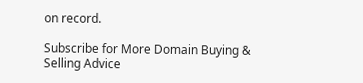on record.

Subscribe for More Domain Buying & Selling Advice